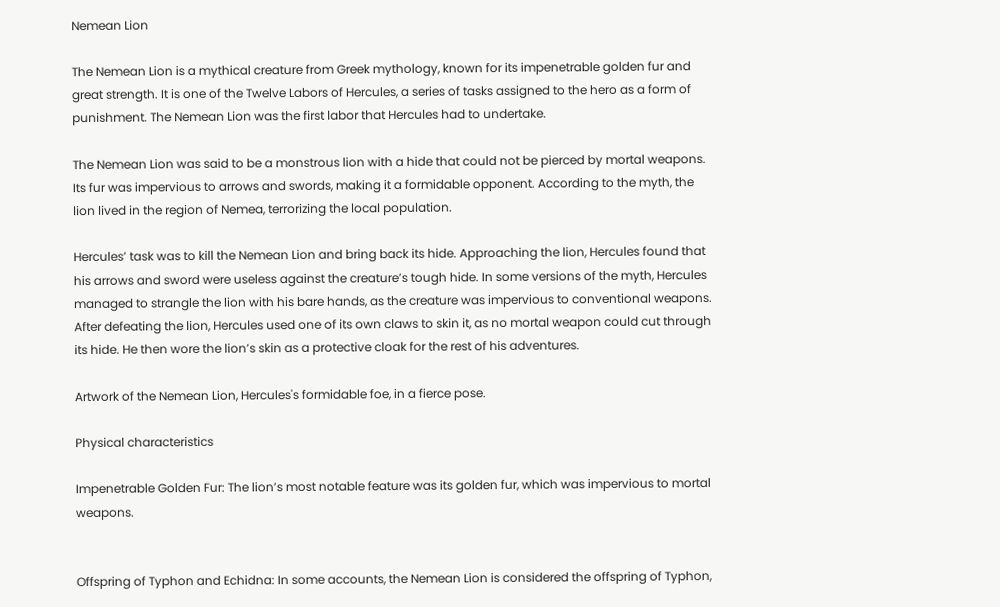Nemean Lion

The Nemean Lion is a mythical creature from Greek mythology, known for its impenetrable golden fur and great strength. It is one of the Twelve Labors of Hercules, a series of tasks assigned to the hero as a form of punishment. The Nemean Lion was the first labor that Hercules had to undertake.

The Nemean Lion was said to be a monstrous lion with a hide that could not be pierced by mortal weapons. Its fur was impervious to arrows and swords, making it a formidable opponent. According to the myth, the lion lived in the region of Nemea, terrorizing the local population.

Hercules’ task was to kill the Nemean Lion and bring back its hide. Approaching the lion, Hercules found that his arrows and sword were useless against the creature’s tough hide. In some versions of the myth, Hercules managed to strangle the lion with his bare hands, as the creature was impervious to conventional weapons. After defeating the lion, Hercules used one of its own claws to skin it, as no mortal weapon could cut through its hide. He then wore the lion’s skin as a protective cloak for the rest of his adventures.

Artwork of the Nemean Lion, Hercules's formidable foe, in a fierce pose.

Physical characteristics

Impenetrable Golden Fur: The lion’s most notable feature was its golden fur, which was impervious to mortal weapons.


Offspring of Typhon and Echidna: In some accounts, the Nemean Lion is considered the offspring of Typhon,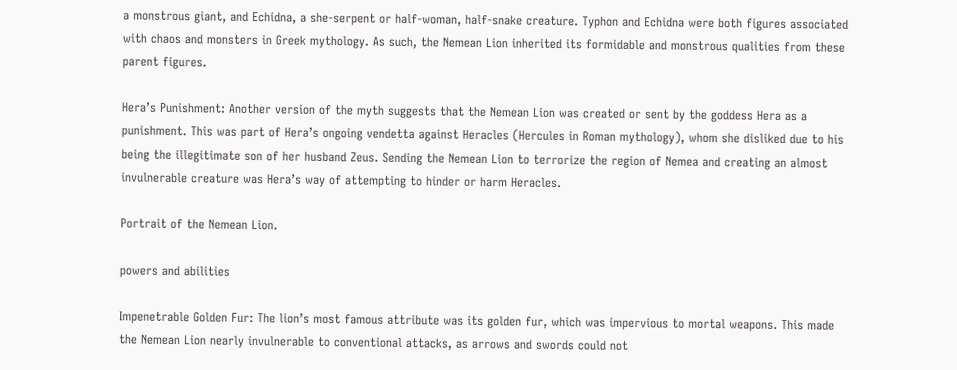a monstrous giant, and Echidna, a she-serpent or half-woman, half-snake creature. Typhon and Echidna were both figures associated with chaos and monsters in Greek mythology. As such, the Nemean Lion inherited its formidable and monstrous qualities from these parent figures.

Hera’s Punishment: Another version of the myth suggests that the Nemean Lion was created or sent by the goddess Hera as a punishment. This was part of Hera’s ongoing vendetta against Heracles (Hercules in Roman mythology), whom she disliked due to his being the illegitimate son of her husband Zeus. Sending the Nemean Lion to terrorize the region of Nemea and creating an almost invulnerable creature was Hera’s way of attempting to hinder or harm Heracles.

Portrait of the Nemean Lion.

powers and abilities

Impenetrable Golden Fur: The lion’s most famous attribute was its golden fur, which was impervious to mortal weapons. This made the Nemean Lion nearly invulnerable to conventional attacks, as arrows and swords could not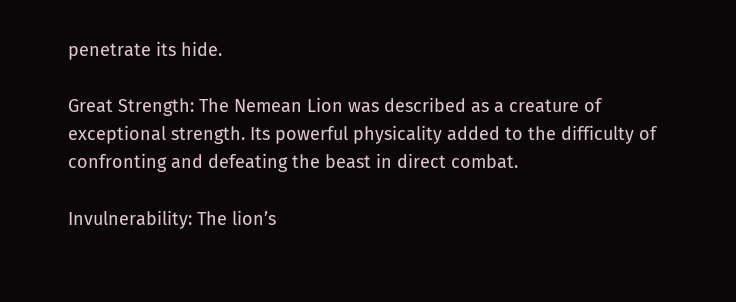penetrate its hide.

Great Strength: The Nemean Lion was described as a creature of exceptional strength. Its powerful physicality added to the difficulty of confronting and defeating the beast in direct combat.

Invulnerability: The lion’s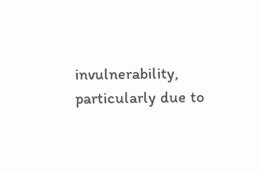invulnerability, particularly due to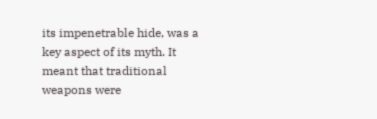its impenetrable hide, was a key aspect of its myth. It meant that traditional weapons were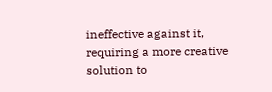ineffective against it, requiring a more creative solution to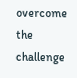overcome the challenge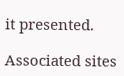it presented.

Associated sites